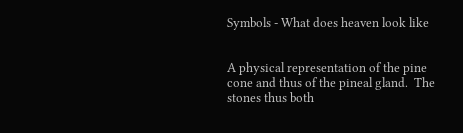Symbols - What does heaven look like


A physical representation of the pine cone and thus of the pineal gland.  The stones thus both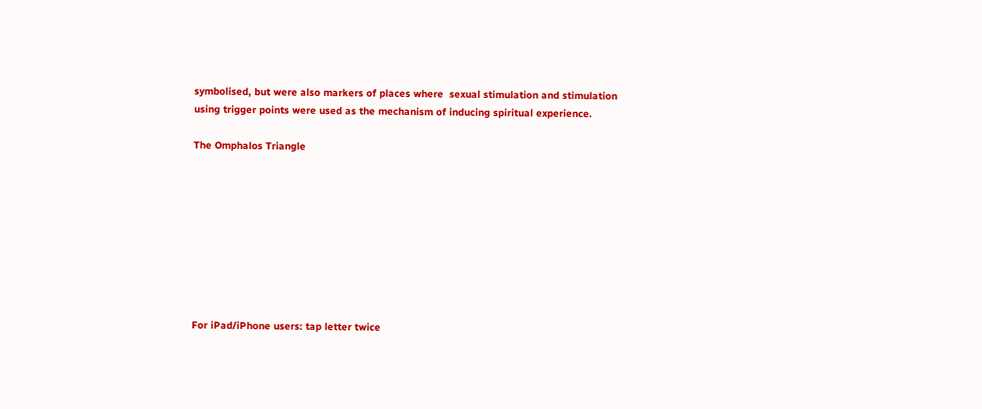symbolised, but were also markers of places where  sexual stimulation and stimulation using trigger points were used as the mechanism of inducing spiritual experience.

The Omphalos Triangle









For iPad/iPhone users: tap letter twice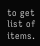to get list of items.